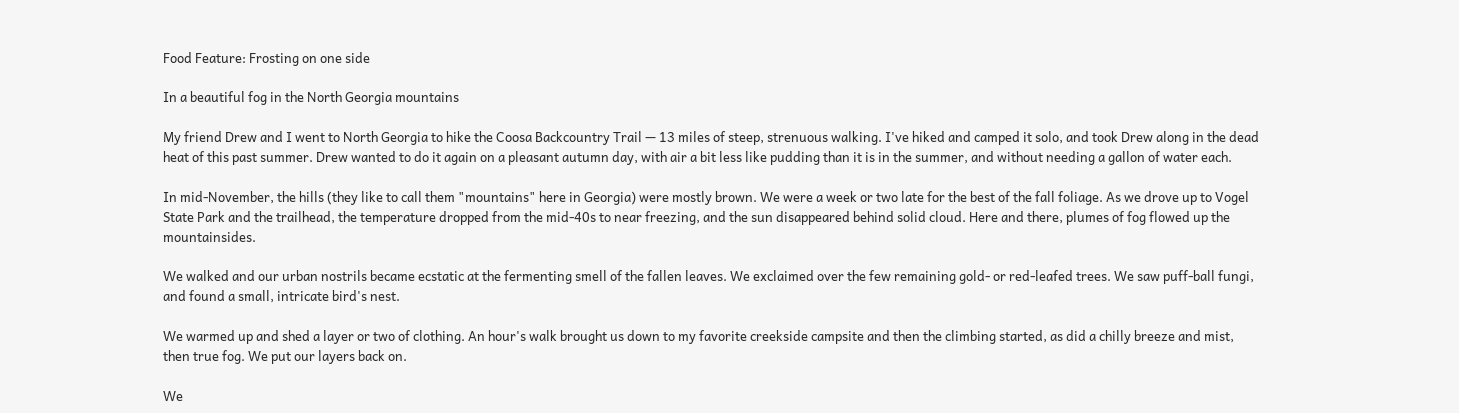Food Feature: Frosting on one side

In a beautiful fog in the North Georgia mountains

My friend Drew and I went to North Georgia to hike the Coosa Backcountry Trail — 13 miles of steep, strenuous walking. I've hiked and camped it solo, and took Drew along in the dead heat of this past summer. Drew wanted to do it again on a pleasant autumn day, with air a bit less like pudding than it is in the summer, and without needing a gallon of water each.

In mid-November, the hills (they like to call them "mountains" here in Georgia) were mostly brown. We were a week or two late for the best of the fall foliage. As we drove up to Vogel State Park and the trailhead, the temperature dropped from the mid-40s to near freezing, and the sun disappeared behind solid cloud. Here and there, plumes of fog flowed up the mountainsides.

We walked and our urban nostrils became ecstatic at the fermenting smell of the fallen leaves. We exclaimed over the few remaining gold- or red-leafed trees. We saw puff-ball fungi, and found a small, intricate bird's nest.

We warmed up and shed a layer or two of clothing. An hour's walk brought us down to my favorite creekside campsite and then the climbing started, as did a chilly breeze and mist, then true fog. We put our layers back on.

We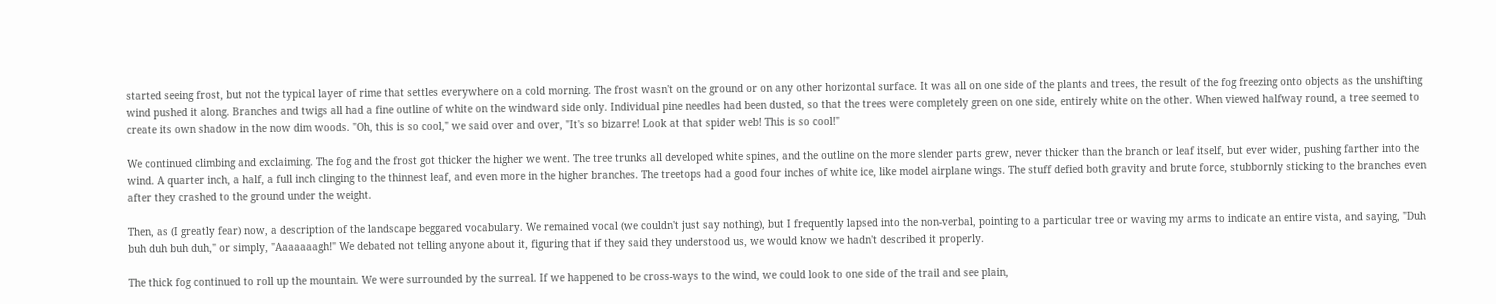started seeing frost, but not the typical layer of rime that settles everywhere on a cold morning. The frost wasn't on the ground or on any other horizontal surface. It was all on one side of the plants and trees, the result of the fog freezing onto objects as the unshifting wind pushed it along. Branches and twigs all had a fine outline of white on the windward side only. Individual pine needles had been dusted, so that the trees were completely green on one side, entirely white on the other. When viewed halfway round, a tree seemed to create its own shadow in the now dim woods. "Oh, this is so cool," we said over and over, "It's so bizarre! Look at that spider web! This is so cool!"

We continued climbing and exclaiming. The fog and the frost got thicker the higher we went. The tree trunks all developed white spines, and the outline on the more slender parts grew, never thicker than the branch or leaf itself, but ever wider, pushing farther into the wind. A quarter inch, a half, a full inch clinging to the thinnest leaf, and even more in the higher branches. The treetops had a good four inches of white ice, like model airplane wings. The stuff defied both gravity and brute force, stubbornly sticking to the branches even after they crashed to the ground under the weight.

Then, as (I greatly fear) now, a description of the landscape beggared vocabulary. We remained vocal (we couldn't just say nothing), but I frequently lapsed into the non-verbal, pointing to a particular tree or waving my arms to indicate an entire vista, and saying, "Duh buh duh buh duh," or simply, "Aaaaaaagh!" We debated not telling anyone about it, figuring that if they said they understood us, we would know we hadn't described it properly.

The thick fog continued to roll up the mountain. We were surrounded by the surreal. If we happened to be cross-ways to the wind, we could look to one side of the trail and see plain,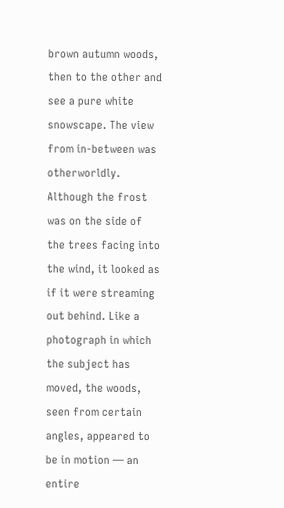brown autumn woods, then to the other and see a pure white snowscape. The view from in-between was otherworldly. Although the frost was on the side of the trees facing into the wind, it looked as if it were streaming out behind. Like a photograph in which the subject has moved, the woods, seen from certain angles, appeared to be in motion — an entire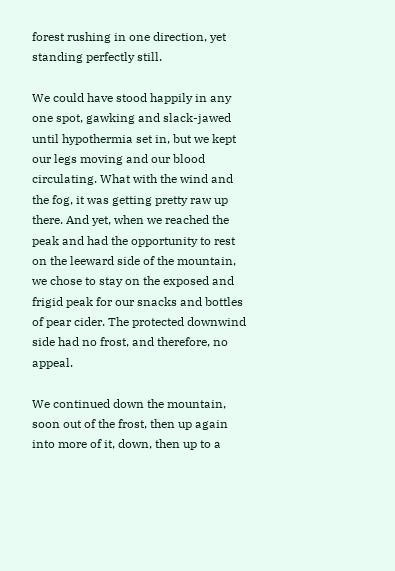forest rushing in one direction, yet standing perfectly still.

We could have stood happily in any one spot, gawking and slack-jawed until hypothermia set in, but we kept our legs moving and our blood circulating. What with the wind and the fog, it was getting pretty raw up there. And yet, when we reached the peak and had the opportunity to rest on the leeward side of the mountain, we chose to stay on the exposed and frigid peak for our snacks and bottles of pear cider. The protected downwind side had no frost, and therefore, no appeal.

We continued down the mountain, soon out of the frost, then up again into more of it, down, then up to a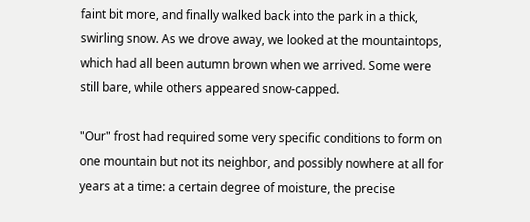faint bit more, and finally walked back into the park in a thick, swirling snow. As we drove away, we looked at the mountaintops, which had all been autumn brown when we arrived. Some were still bare, while others appeared snow-capped.

"Our" frost had required some very specific conditions to form on one mountain but not its neighbor, and possibly nowhere at all for years at a time: a certain degree of moisture, the precise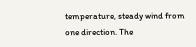temperature, steady wind from one direction. The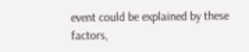event could be explained by these factors,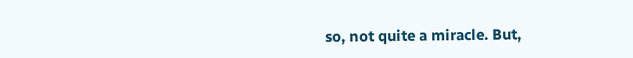so, not quite a miracle. But,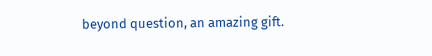beyond question, an amazing gift.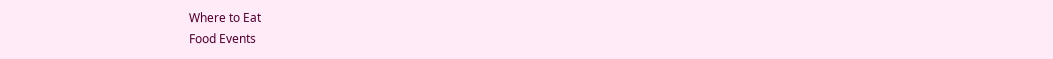Where to Eat
Food Events